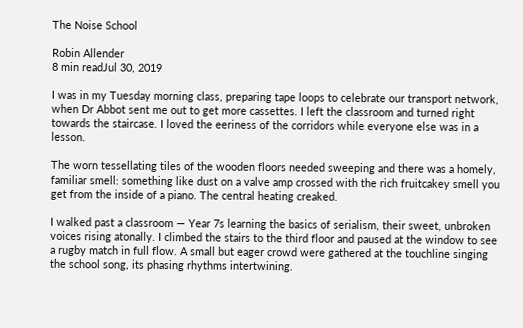The Noise School

Robin Allender
8 min readJul 30, 2019

I was in my Tuesday morning class, preparing tape loops to celebrate our transport network, when Dr Abbot sent me out to get more cassettes. I left the classroom and turned right towards the staircase. I loved the eeriness of the corridors while everyone else was in a lesson.

The worn tessellating tiles of the wooden floors needed sweeping and there was a homely, familiar smell: something like dust on a valve amp crossed with the rich fruitcakey smell you get from the inside of a piano. The central heating creaked.

I walked past a classroom — Year 7s learning the basics of serialism, their sweet, unbroken voices rising atonally. I climbed the stairs to the third floor and paused at the window to see a rugby match in full flow. A small but eager crowd were gathered at the touchline singing the school song, its phasing rhythms intertwining.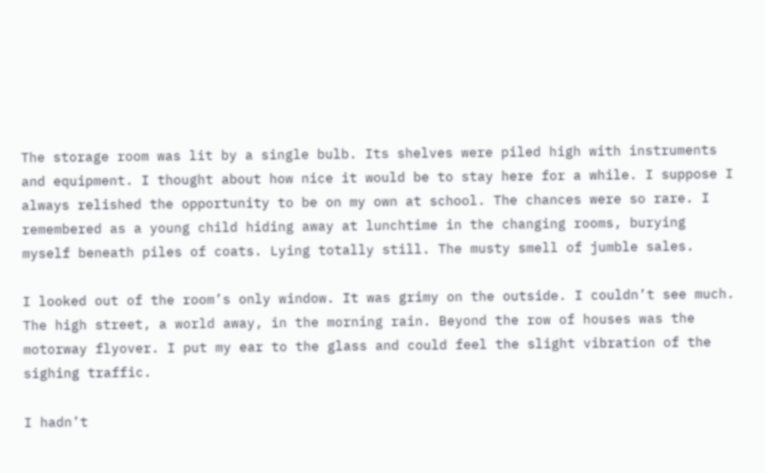The storage room was lit by a single bulb. Its shelves were piled high with instruments and equipment. I thought about how nice it would be to stay here for a while. I suppose I always relished the opportunity to be on my own at school. The chances were so rare. I remembered as a young child hiding away at lunchtime in the changing rooms, burying myself beneath piles of coats. Lying totally still. The musty smell of jumble sales.

I looked out of the room’s only window. It was grimy on the outside. I couldn’t see much. The high street, a world away, in the morning rain. Beyond the row of houses was the motorway flyover. I put my ear to the glass and could feel the slight vibration of the sighing traffic.

I hadn’t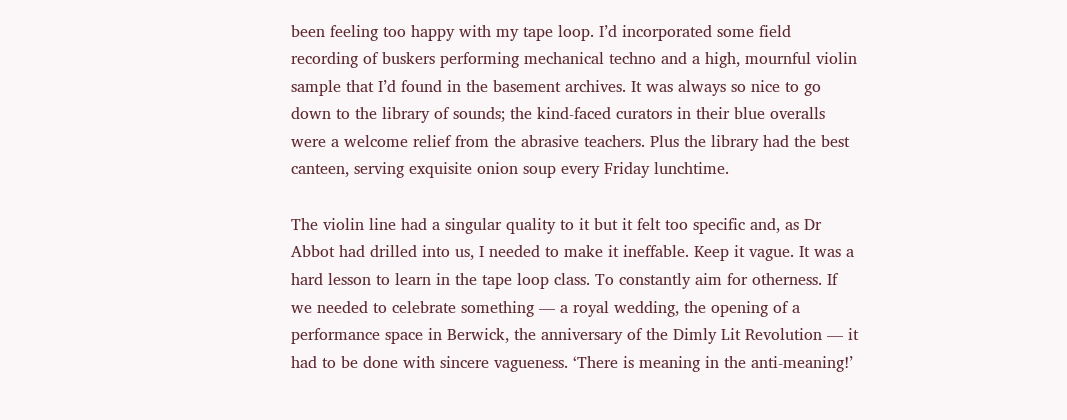been feeling too happy with my tape loop. I’d incorporated some field recording of buskers performing mechanical techno and a high, mournful violin sample that I’d found in the basement archives. It was always so nice to go down to the library of sounds; the kind-faced curators in their blue overalls were a welcome relief from the abrasive teachers. Plus the library had the best canteen, serving exquisite onion soup every Friday lunchtime.

The violin line had a singular quality to it but it felt too specific and, as Dr Abbot had drilled into us, I needed to make it ineffable. Keep it vague. It was a hard lesson to learn in the tape loop class. To constantly aim for otherness. If we needed to celebrate something — a royal wedding, the opening of a performance space in Berwick, the anniversary of the Dimly Lit Revolution — it had to be done with sincere vagueness. ‘There is meaning in the anti-meaning!’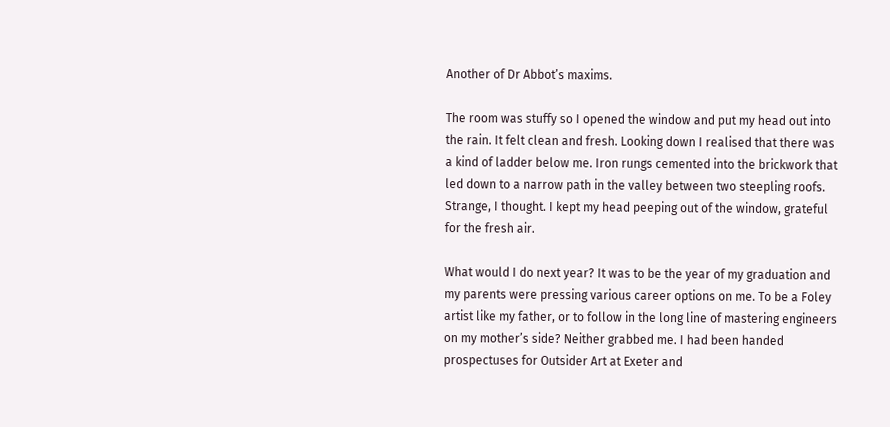Another of Dr Abbot’s maxims.

The room was stuffy so I opened the window and put my head out into the rain. It felt clean and fresh. Looking down I realised that there was a kind of ladder below me. Iron rungs cemented into the brickwork that led down to a narrow path in the valley between two steepling roofs. Strange, I thought. I kept my head peeping out of the window, grateful for the fresh air.

What would I do next year? It was to be the year of my graduation and my parents were pressing various career options on me. To be a Foley artist like my father, or to follow in the long line of mastering engineers on my mother’s side? Neither grabbed me. I had been handed prospectuses for Outsider Art at Exeter and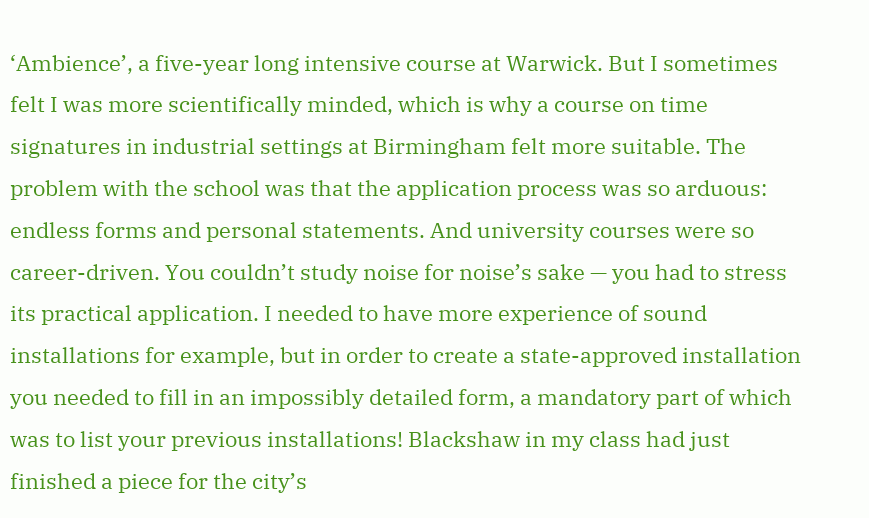‘Ambience’, a five-year long intensive course at Warwick. But I sometimes felt I was more scientifically minded, which is why a course on time signatures in industrial settings at Birmingham felt more suitable. The problem with the school was that the application process was so arduous: endless forms and personal statements. And university courses were so career-driven. You couldn’t study noise for noise’s sake — you had to stress its practical application. I needed to have more experience of sound installations for example, but in order to create a state-approved installation you needed to fill in an impossibly detailed form, a mandatory part of which was to list your previous installations! Blackshaw in my class had just finished a piece for the city’s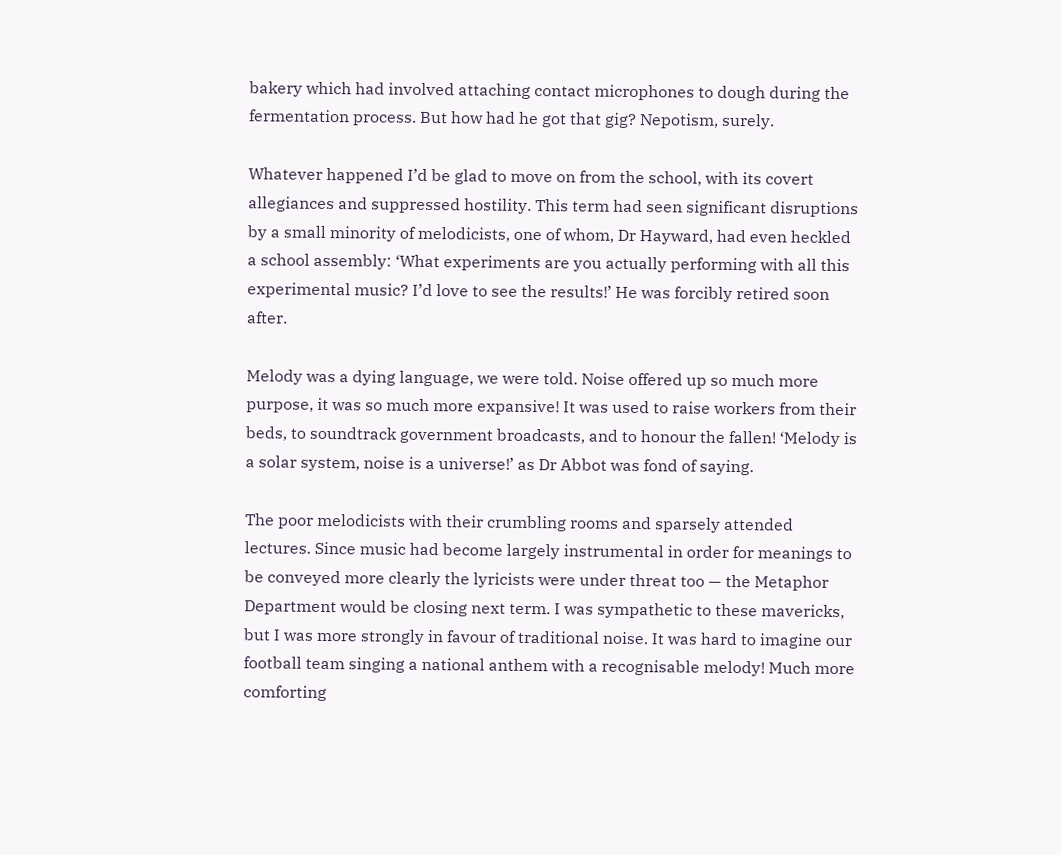bakery which had involved attaching contact microphones to dough during the fermentation process. But how had he got that gig? Nepotism, surely.

Whatever happened I’d be glad to move on from the school, with its covert allegiances and suppressed hostility. This term had seen significant disruptions by a small minority of melodicists, one of whom, Dr Hayward, had even heckled a school assembly: ‘What experiments are you actually performing with all this experimental music? I’d love to see the results!’ He was forcibly retired soon after.

Melody was a dying language, we were told. Noise offered up so much more purpose, it was so much more expansive! It was used to raise workers from their beds, to soundtrack government broadcasts, and to honour the fallen! ‘Melody is a solar system, noise is a universe!’ as Dr Abbot was fond of saying.

The poor melodicists with their crumbling rooms and sparsely attended lectures. Since music had become largely instrumental in order for meanings to be conveyed more clearly the lyricists were under threat too — the Metaphor Department would be closing next term. I was sympathetic to these mavericks, but I was more strongly in favour of traditional noise. It was hard to imagine our football team singing a national anthem with a recognisable melody! Much more comforting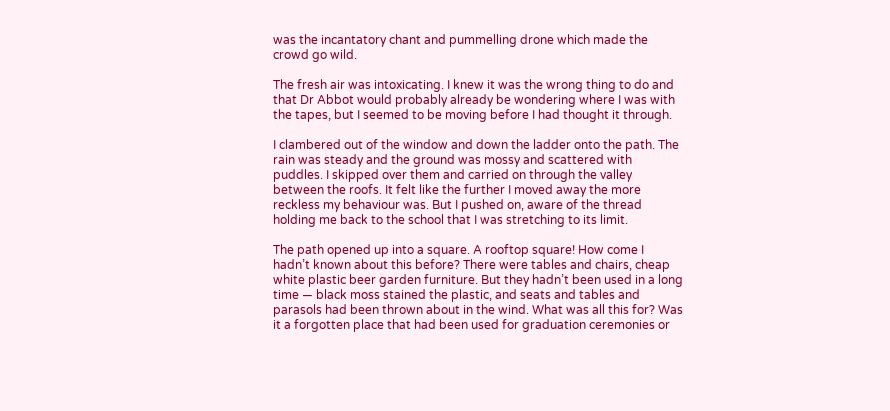was the incantatory chant and pummelling drone which made the crowd go wild.

The fresh air was intoxicating. I knew it was the wrong thing to do and that Dr Abbot would probably already be wondering where I was with the tapes, but I seemed to be moving before I had thought it through.

I clambered out of the window and down the ladder onto the path. The rain was steady and the ground was mossy and scattered with puddles. I skipped over them and carried on through the valley between the roofs. It felt like the further I moved away the more reckless my behaviour was. But I pushed on, aware of the thread holding me back to the school that I was stretching to its limit.

The path opened up into a square. A rooftop square! How come I hadn’t known about this before? There were tables and chairs, cheap white plastic beer garden furniture. But they hadn’t been used in a long time — black moss stained the plastic, and seats and tables and parasols had been thrown about in the wind. What was all this for? Was it a forgotten place that had been used for graduation ceremonies or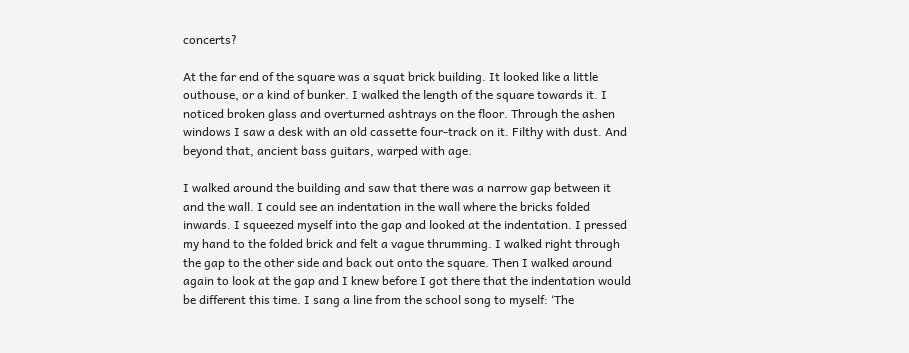concerts?

At the far end of the square was a squat brick building. It looked like a little outhouse, or a kind of bunker. I walked the length of the square towards it. I noticed broken glass and overturned ashtrays on the floor. Through the ashen windows I saw a desk with an old cassette four-track on it. Filthy with dust. And beyond that, ancient bass guitars, warped with age.

I walked around the building and saw that there was a narrow gap between it and the wall. I could see an indentation in the wall where the bricks folded inwards. I squeezed myself into the gap and looked at the indentation. I pressed my hand to the folded brick and felt a vague thrumming. I walked right through the gap to the other side and back out onto the square. Then I walked around again to look at the gap and I knew before I got there that the indentation would be different this time. I sang a line from the school song to myself: ‘The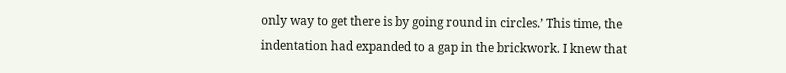only way to get there is by going round in circles.’ This time, the indentation had expanded to a gap in the brickwork. I knew that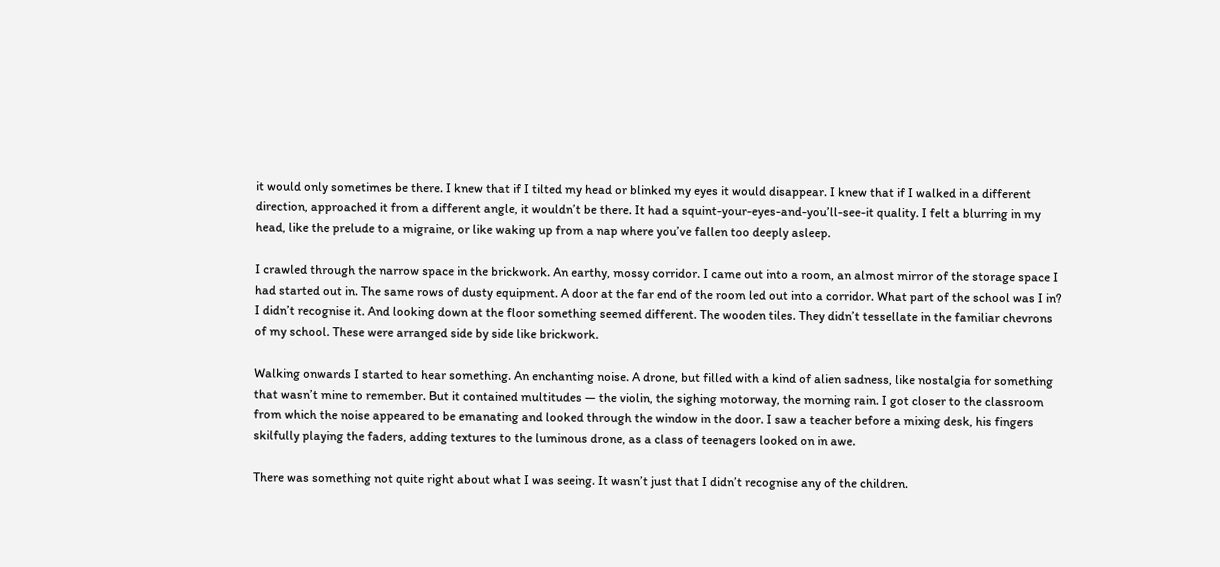it would only sometimes be there. I knew that if I tilted my head or blinked my eyes it would disappear. I knew that if I walked in a different direction, approached it from a different angle, it wouldn’t be there. It had a squint-your-eyes-and-you’ll-see-it quality. I felt a blurring in my head, like the prelude to a migraine, or like waking up from a nap where you’ve fallen too deeply asleep.

I crawled through the narrow space in the brickwork. An earthy, mossy corridor. I came out into a room, an almost mirror of the storage space I had started out in. The same rows of dusty equipment. A door at the far end of the room led out into a corridor. What part of the school was I in? I didn’t recognise it. And looking down at the floor something seemed different. The wooden tiles. They didn’t tessellate in the familiar chevrons of my school. These were arranged side by side like brickwork.

Walking onwards I started to hear something. An enchanting noise. A drone, but filled with a kind of alien sadness, like nostalgia for something that wasn’t mine to remember. But it contained multitudes — the violin, the sighing motorway, the morning rain. I got closer to the classroom from which the noise appeared to be emanating and looked through the window in the door. I saw a teacher before a mixing desk, his fingers skilfully playing the faders, adding textures to the luminous drone, as a class of teenagers looked on in awe.

There was something not quite right about what I was seeing. It wasn’t just that I didn’t recognise any of the children.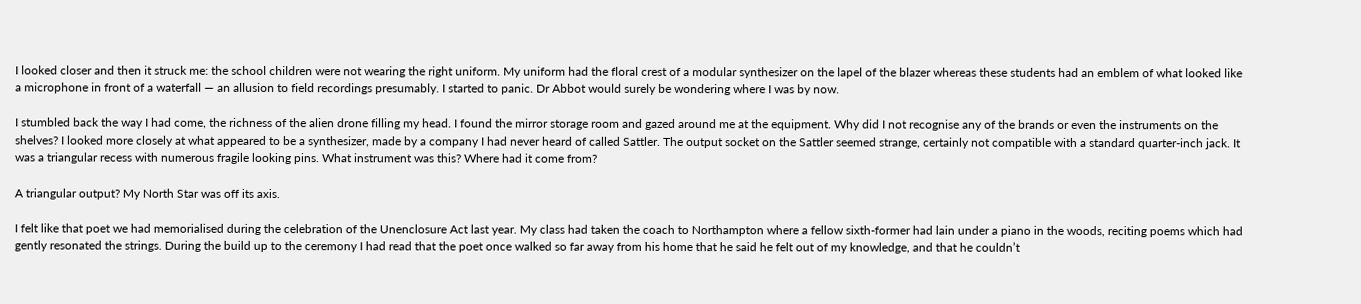I looked closer and then it struck me: the school children were not wearing the right uniform. My uniform had the floral crest of a modular synthesizer on the lapel of the blazer whereas these students had an emblem of what looked like a microphone in front of a waterfall — an allusion to field recordings presumably. I started to panic. Dr Abbot would surely be wondering where I was by now.

I stumbled back the way I had come, the richness of the alien drone filling my head. I found the mirror storage room and gazed around me at the equipment. Why did I not recognise any of the brands or even the instruments on the shelves? I looked more closely at what appeared to be a synthesizer, made by a company I had never heard of called Sattler. The output socket on the Sattler seemed strange, certainly not compatible with a standard quarter-inch jack. It was a triangular recess with numerous fragile looking pins. What instrument was this? Where had it come from?

A triangular output? My North Star was off its axis.

I felt like that poet we had memorialised during the celebration of the Unenclosure Act last year. My class had taken the coach to Northampton where a fellow sixth-former had lain under a piano in the woods, reciting poems which had gently resonated the strings. During the build up to the ceremony I had read that the poet once walked so far away from his home that he said he felt out of my knowledge, and that he couldn’t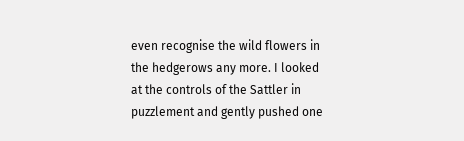even recognise the wild flowers in the hedgerows any more. I looked at the controls of the Sattler in puzzlement and gently pushed one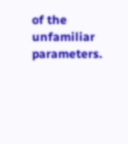of the unfamiliar parameters.